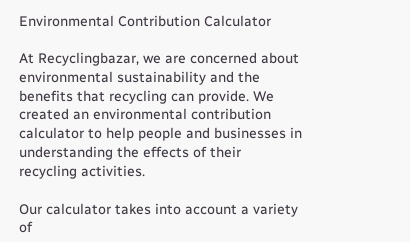Environmental Contribution Calculator

At Recyclingbazar, we are concerned about environmental sustainability and the benefits that recycling can provide. We created an environmental contribution calculator to help people and businesses in understanding the effects of their recycling activities.

Our calculator takes into account a variety of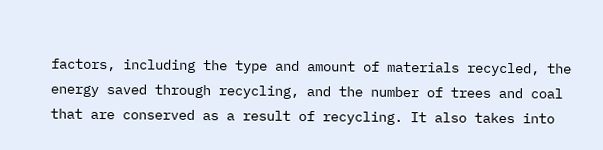factors, including the type and amount of materials recycled, the energy saved through recycling, and the number of trees and coal that are conserved as a result of recycling. It also takes into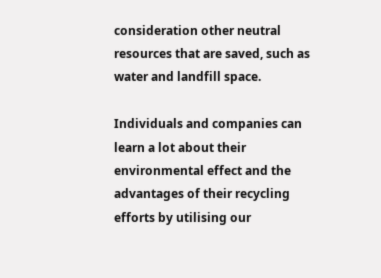consideration other neutral resources that are saved, such as water and landfill space.

Individuals and companies can learn a lot about their environmental effect and the advantages of their recycling efforts by utilising our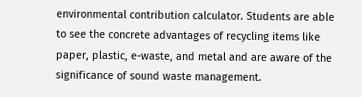environmental contribution calculator. Students are able to see the concrete advantages of recycling items like paper, plastic, e-waste, and metal and are aware of the significance of sound waste management.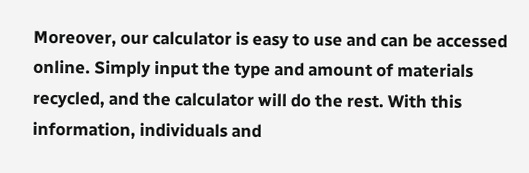Moreover, our calculator is easy to use and can be accessed online. Simply input the type and amount of materials recycled, and the calculator will do the rest. With this information, individuals and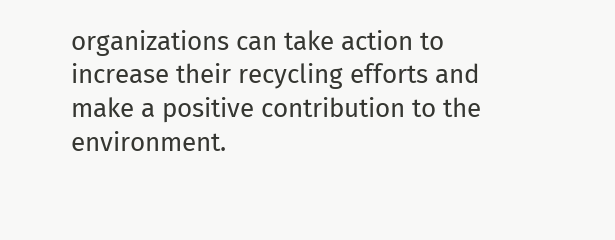organizations can take action to increase their recycling efforts and make a positive contribution to the environment.